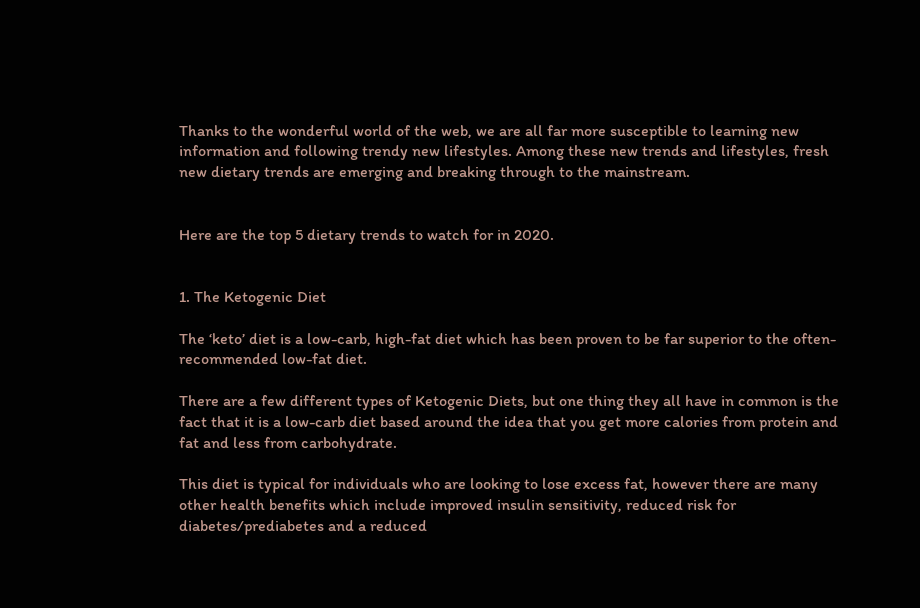Thanks to the wonderful world of the web, we are all far more susceptible to learning new information and following trendy new lifestyles. Among these new trends and lifestyles, fresh new dietary trends are emerging and breaking through to the mainstream.


Here are the top 5 dietary trends to watch for in 2020.


1. The Ketogenic Diet

The ‘keto’ diet is a low-carb, high-fat diet which has been proven to be far superior to the often-recommended low-fat diet.

There are a few different types of Ketogenic Diets, but one thing they all have in common is the fact that it is a low-carb diet based around the idea that you get more calories from protein and fat and less from carbohydrate.

This diet is typical for individuals who are looking to lose excess fat, however there are many other health benefits which include improved insulin sensitivity, reduced risk for diabetes/prediabetes and a reduced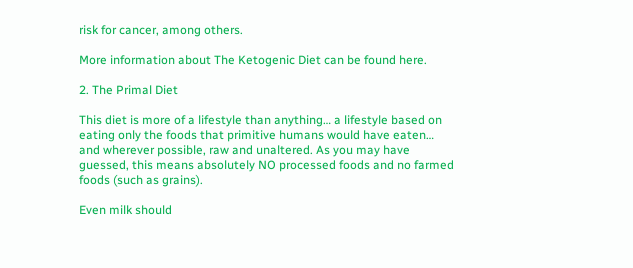risk for cancer, among others.

More information about The Ketogenic Diet can be found here.

2. The Primal Diet

This diet is more of a lifestyle than anything… a lifestyle based on eating only the foods that primitive humans would have eaten… and wherever possible, raw and unaltered. As you may have guessed, this means absolutely NO processed foods and no farmed foods (such as grains).

Even milk should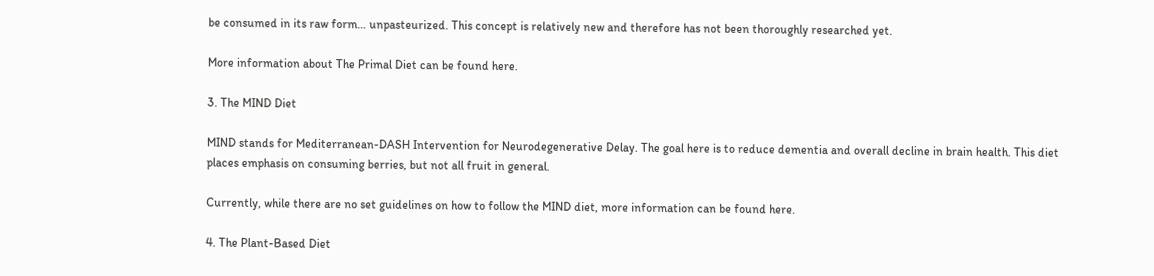be consumed in its raw form… unpasteurized. This concept is relatively new and therefore has not been thoroughly researched yet.

More information about The Primal Diet can be found here.

3. The MIND Diet

MIND stands for Mediterranean-DASH Intervention for Neurodegenerative Delay. The goal here is to reduce dementia and overall decline in brain health. This diet places emphasis on consuming berries, but not all fruit in general.

Currently, while there are no set guidelines on how to follow the MIND diet, more information can be found here.

4. The Plant-Based Diet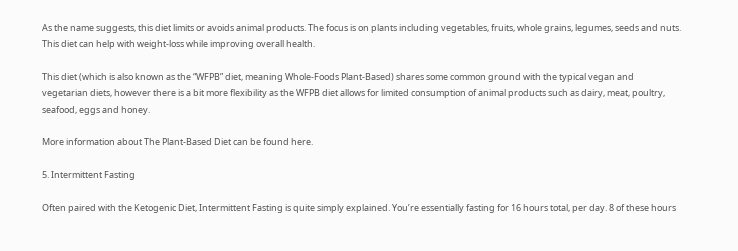As the name suggests, this diet limits or avoids animal products. The focus is on plants including vegetables, fruits, whole grains, legumes, seeds and nuts. This diet can help with weight-loss while improving overall health.

This diet (which is also known as the “WFPB” diet, meaning Whole-Foods Plant-Based) shares some common ground with the typical vegan and vegetarian diets, however there is a bit more flexibility as the WFPB diet allows for limited consumption of animal products such as dairy, meat, poultry, seafood, eggs and honey.

More information about The Plant-Based Diet can be found here.

5. Intermittent Fasting

Often paired with the Ketogenic Diet, Intermittent Fasting is quite simply explained. You’re essentially fasting for 16 hours total, per day. 8 of these hours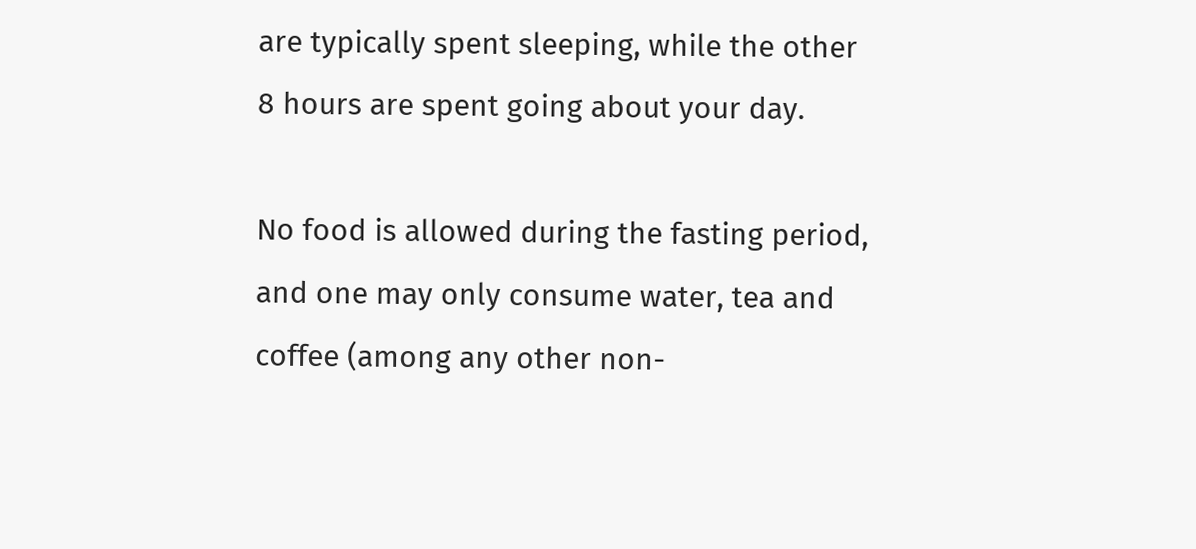are typically spent sleeping, while the other 8 hours are spent going about your day.

No food is allowed during the fasting period, and one may only consume water, tea and coffee (among any other non-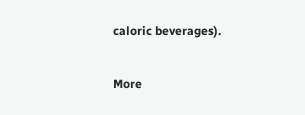caloric beverages).

More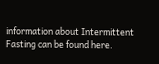information about Intermittent Fasting can be found here.